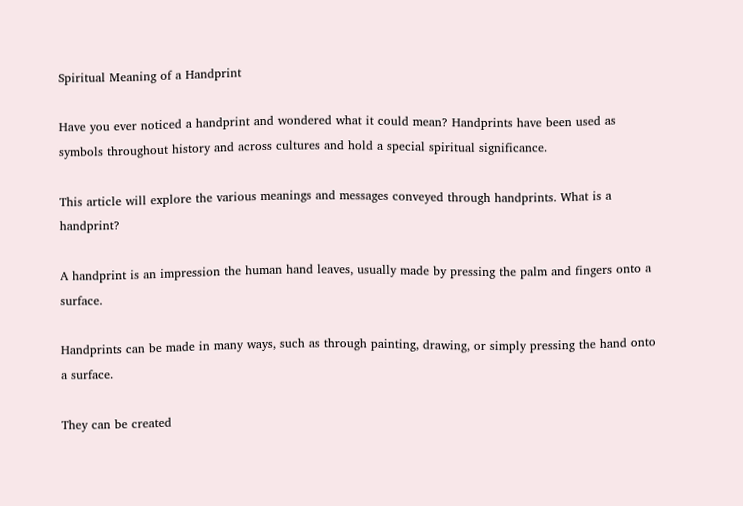Spiritual Meaning of a Handprint

Have you ever noticed a handprint and wondered what it could mean? Handprints have been used as symbols throughout history and across cultures and hold a special spiritual significance.

This article will explore the various meanings and messages conveyed through handprints. What is a handprint?

A handprint is an impression the human hand leaves, usually made by pressing the palm and fingers onto a surface.

Handprints can be made in many ways, such as through painting, drawing, or simply pressing the hand onto a surface.

They can be created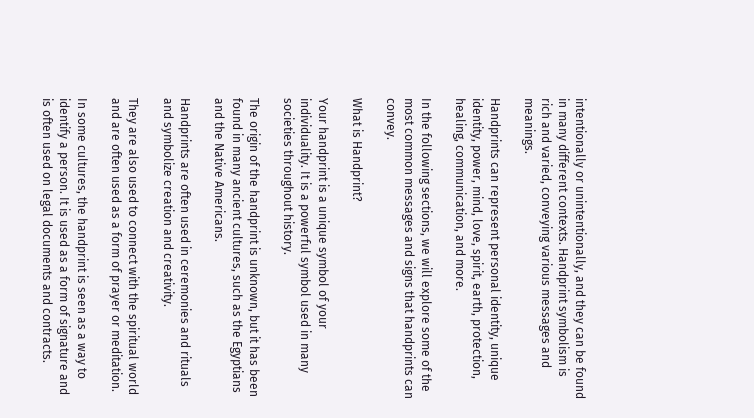intentionally or unintentionally, and they can be found in many different contexts. Handprint symbolism is rich and varied, conveying various messages and meanings.

Handprints can represent personal identity, unique identity, power, mind, love, spirit, earth, protection, healing, communication, and more.

In the following sections, we will explore some of the most common messages and signs that handprints can convey.

What is Handprint?

Your handprint is a unique symbol of your individuality. It is a powerful symbol used in many societies throughout history.

The origin of the handprint is unknown, but it has been found in many ancient cultures, such as the Egyptians and the Native Americans.

Handprints are often used in ceremonies and rituals and symbolize creation and creativity.

They are also used to connect with the spiritual world and are often used as a form of prayer or meditation.

In some cultures, the handprint is seen as a way to identify a person. It is used as a form of signature and is often used on legal documents and contracts.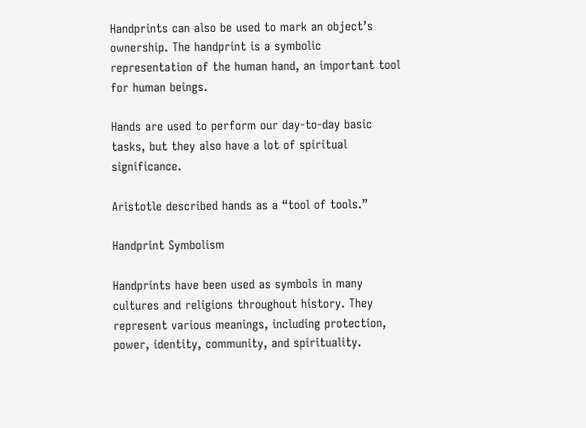Handprints can also be used to mark an object’s ownership. The handprint is a symbolic representation of the human hand, an important tool for human beings.

Hands are used to perform our day-to-day basic tasks, but they also have a lot of spiritual significance.

Aristotle described hands as a “tool of tools.”

Handprint Symbolism

Handprints have been used as symbols in many cultures and religions throughout history. They represent various meanings, including protection, power, identity, community, and spirituality.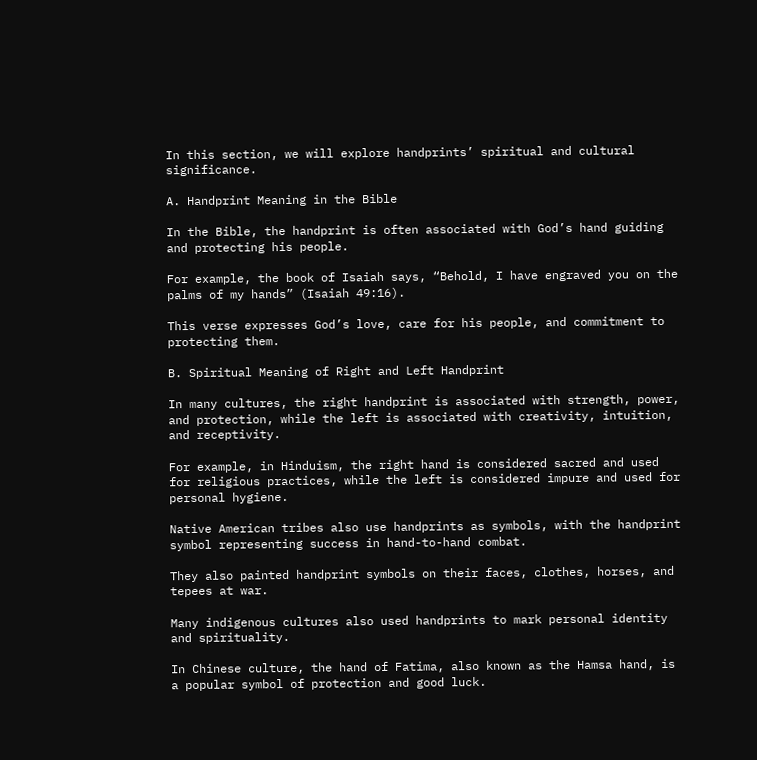In this section, we will explore handprints’ spiritual and cultural significance.

A. Handprint Meaning in the Bible

In the Bible, the handprint is often associated with God’s hand guiding and protecting his people.

For example, the book of Isaiah says, “Behold, I have engraved you on the palms of my hands” (Isaiah 49:16).

This verse expresses God’s love, care for his people, and commitment to protecting them.

B. Spiritual Meaning of Right and Left Handprint

In many cultures, the right handprint is associated with strength, power, and protection, while the left is associated with creativity, intuition, and receptivity.

For example, in Hinduism, the right hand is considered sacred and used for religious practices, while the left is considered impure and used for personal hygiene.

Native American tribes also use handprints as symbols, with the handprint symbol representing success in hand-to-hand combat.

They also painted handprint symbols on their faces, clothes, horses, and tepees at war.

Many indigenous cultures also used handprints to mark personal identity and spirituality.

In Chinese culture, the hand of Fatima, also known as the Hamsa hand, is a popular symbol of protection and good luck.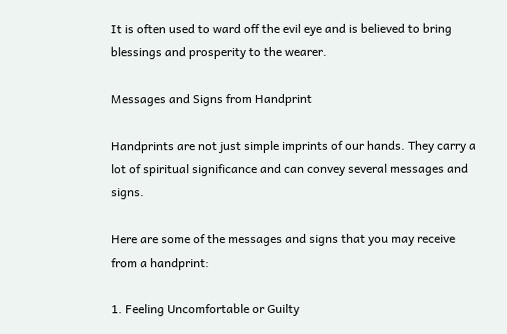It is often used to ward off the evil eye and is believed to bring blessings and prosperity to the wearer.

Messages and Signs from Handprint

Handprints are not just simple imprints of our hands. They carry a lot of spiritual significance and can convey several messages and signs.

Here are some of the messages and signs that you may receive from a handprint:

1. Feeling Uncomfortable or Guilty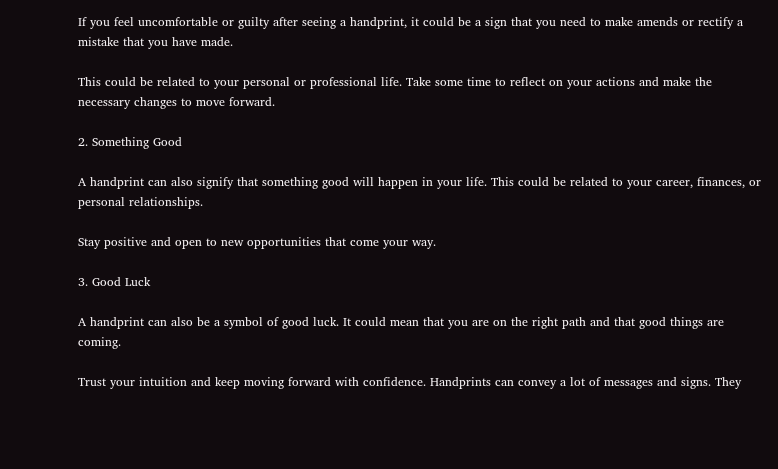If you feel uncomfortable or guilty after seeing a handprint, it could be a sign that you need to make amends or rectify a mistake that you have made.

This could be related to your personal or professional life. Take some time to reflect on your actions and make the necessary changes to move forward.

2. Something Good

A handprint can also signify that something good will happen in your life. This could be related to your career, finances, or personal relationships.

Stay positive and open to new opportunities that come your way.

3. Good Luck

A handprint can also be a symbol of good luck. It could mean that you are on the right path and that good things are coming.

Trust your intuition and keep moving forward with confidence. Handprints can convey a lot of messages and signs. They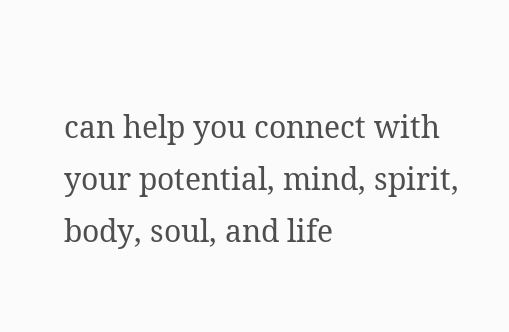can help you connect with your potential, mind, spirit, body, soul, and life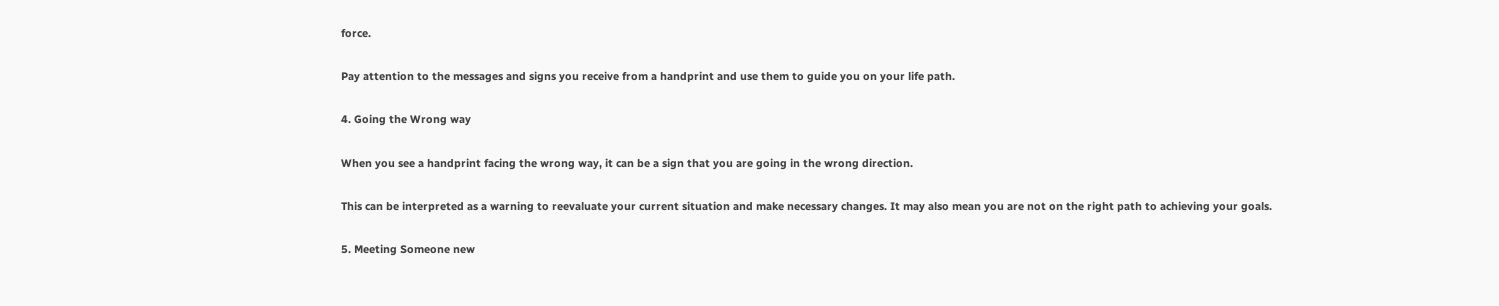force.

Pay attention to the messages and signs you receive from a handprint and use them to guide you on your life path.

4. Going the Wrong way

When you see a handprint facing the wrong way, it can be a sign that you are going in the wrong direction.

This can be interpreted as a warning to reevaluate your current situation and make necessary changes. It may also mean you are not on the right path to achieving your goals.

5. Meeting Someone new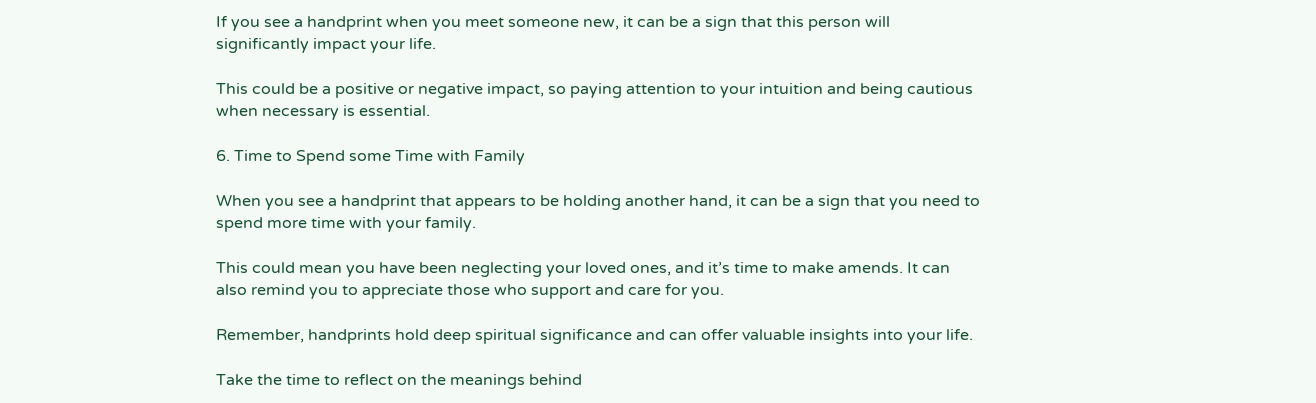If you see a handprint when you meet someone new, it can be a sign that this person will significantly impact your life.

This could be a positive or negative impact, so paying attention to your intuition and being cautious when necessary is essential.

6. Time to Spend some Time with Family

When you see a handprint that appears to be holding another hand, it can be a sign that you need to spend more time with your family.

This could mean you have been neglecting your loved ones, and it’s time to make amends. It can also remind you to appreciate those who support and care for you.

Remember, handprints hold deep spiritual significance and can offer valuable insights into your life.

Take the time to reflect on the meanings behind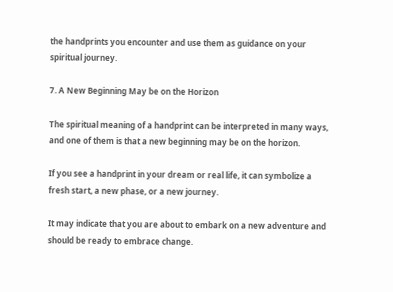the handprints you encounter and use them as guidance on your spiritual journey.

7. A New Beginning May be on the Horizon

The spiritual meaning of a handprint can be interpreted in many ways, and one of them is that a new beginning may be on the horizon.

If you see a handprint in your dream or real life, it can symbolize a fresh start, a new phase, or a new journey.

It may indicate that you are about to embark on a new adventure and should be ready to embrace change.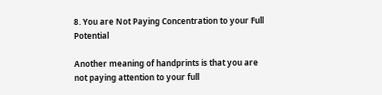8. You are Not Paying Concentration to your Full Potential

Another meaning of handprints is that you are not paying attention to your full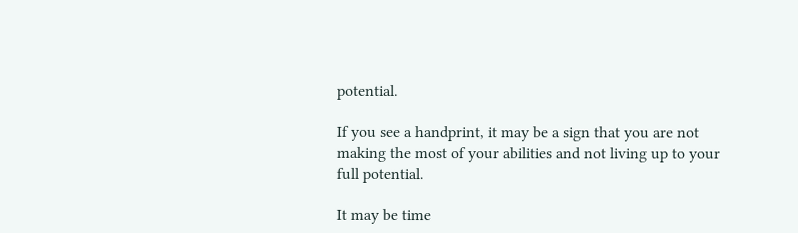potential.

If you see a handprint, it may be a sign that you are not making the most of your abilities and not living up to your full potential.

It may be time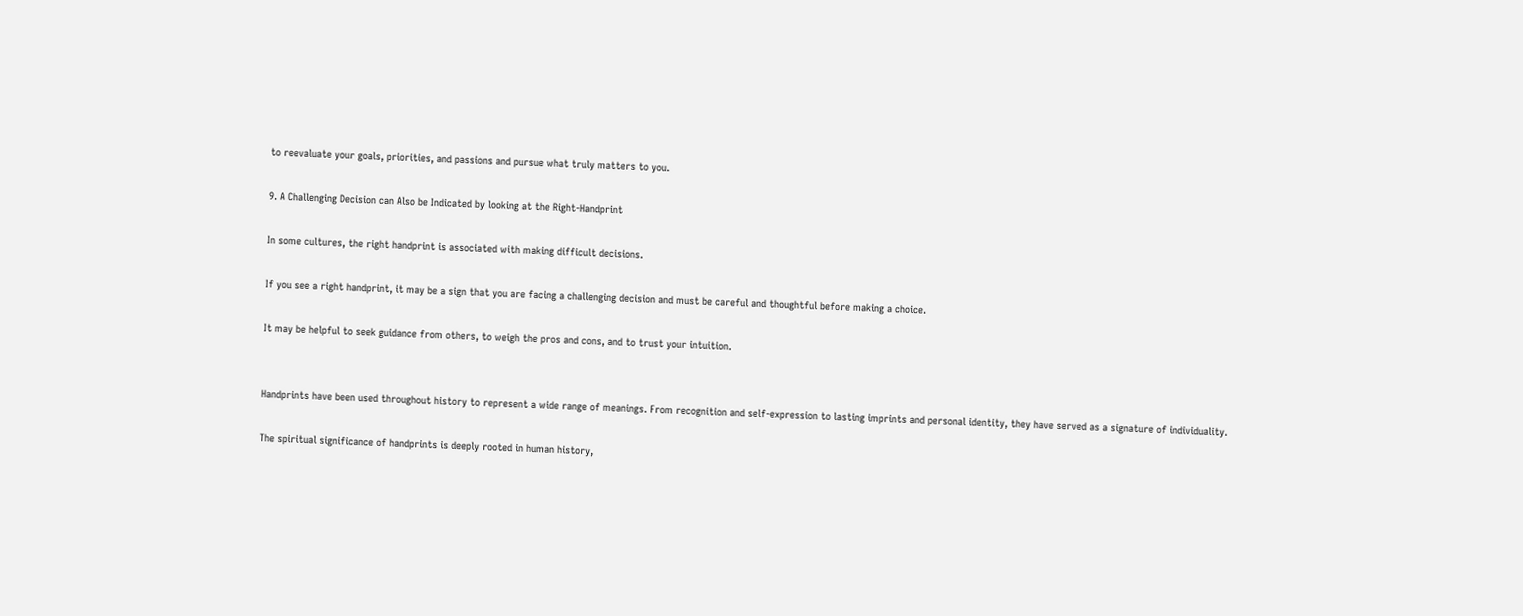to reevaluate your goals, priorities, and passions and pursue what truly matters to you.

9. A Challenging Decision can Also be Indicated by looking at the Right-Handprint

In some cultures, the right handprint is associated with making difficult decisions.

If you see a right handprint, it may be a sign that you are facing a challenging decision and must be careful and thoughtful before making a choice.

It may be helpful to seek guidance from others, to weigh the pros and cons, and to trust your intuition.


Handprints have been used throughout history to represent a wide range of meanings. From recognition and self-expression to lasting imprints and personal identity, they have served as a signature of individuality.

The spiritual significance of handprints is deeply rooted in human history,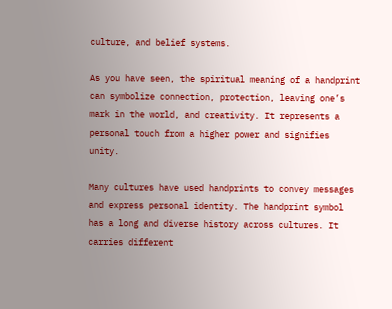culture, and belief systems.

As you have seen, the spiritual meaning of a handprint can symbolize connection, protection, leaving one’s mark in the world, and creativity. It represents a personal touch from a higher power and signifies unity.

Many cultures have used handprints to convey messages and express personal identity. The handprint symbol has a long and diverse history across cultures. It carries different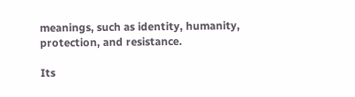meanings, such as identity, humanity, protection, and resistance.

Its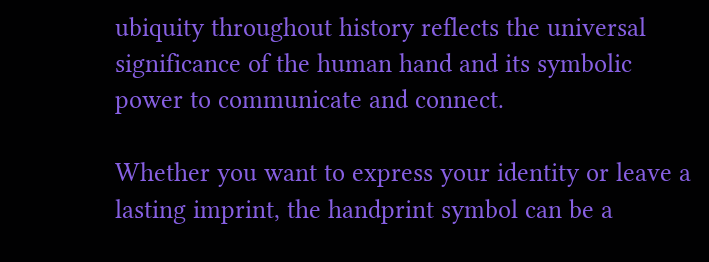ubiquity throughout history reflects the universal significance of the human hand and its symbolic power to communicate and connect.

Whether you want to express your identity or leave a lasting imprint, the handprint symbol can be a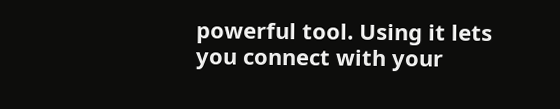powerful tool. Using it lets you connect with your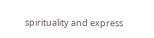spirituality and express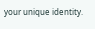your unique identity.